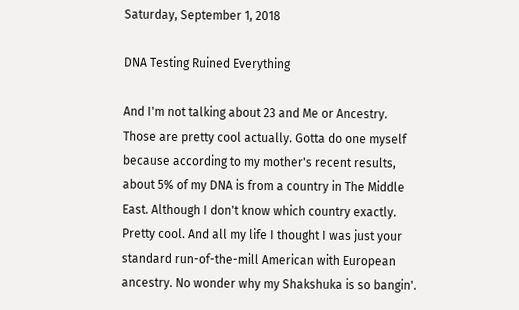Saturday, September 1, 2018

DNA Testing Ruined Everything

And I'm not talking about 23 and Me or Ancestry. Those are pretty cool actually. Gotta do one myself because according to my mother's recent results, about 5% of my DNA is from a country in The Middle East. Although I don't know which country exactly. Pretty cool. And all my life I thought I was just your standard run-of-the-mill American with European ancestry. No wonder why my Shakshuka is so bangin'.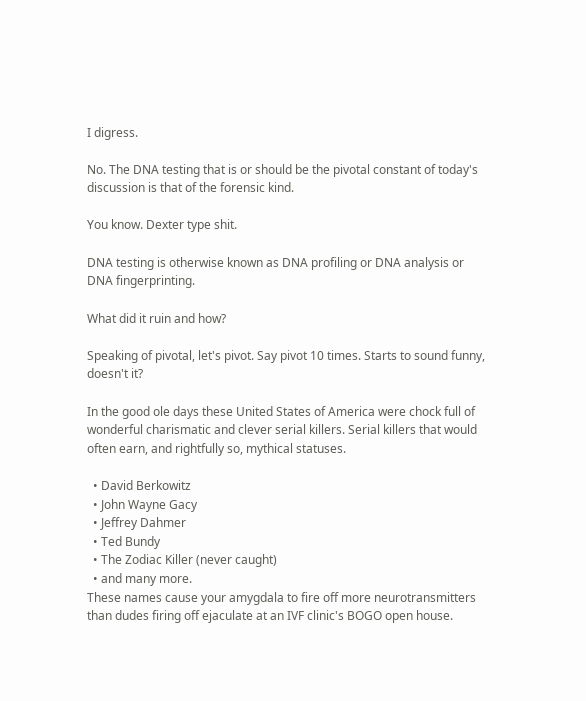I digress.

No. The DNA testing that is or should be the pivotal constant of today's discussion is that of the forensic kind.

You know. Dexter type shit.

DNA testing is otherwise known as DNA profiling or DNA analysis or DNA fingerprinting.

What did it ruin and how?

Speaking of pivotal, let's pivot. Say pivot 10 times. Starts to sound funny, doesn't it?

In the good ole days these United States of America were chock full of wonderful charismatic and clever serial killers. Serial killers that would often earn, and rightfully so, mythical statuses.

  • David Berkowitz
  • John Wayne Gacy
  • Jeffrey Dahmer
  • Ted Bundy
  • The Zodiac Killer (never caught)
  • and many more.
These names cause your amygdala to fire off more neurotransmitters than dudes firing off ejaculate at an IVF clinic's BOGO open house.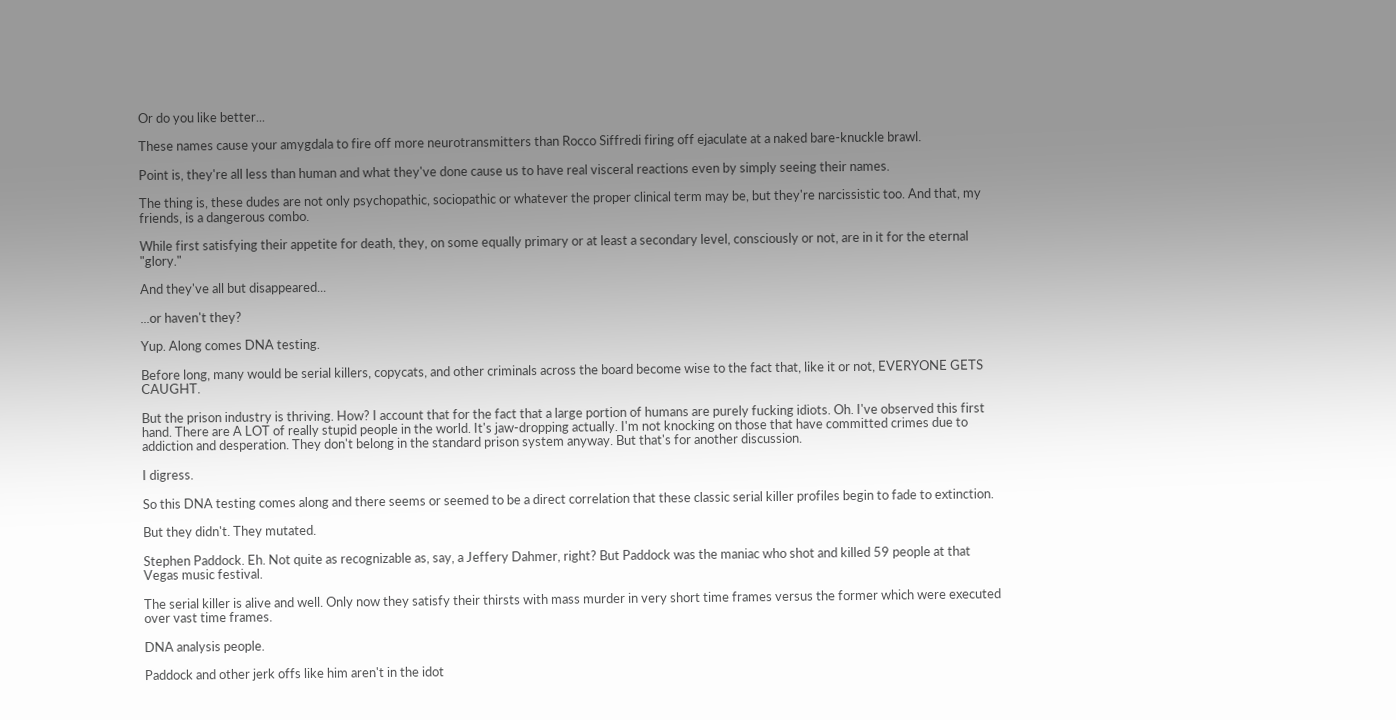Or do you like better...

These names cause your amygdala to fire off more neurotransmitters than Rocco Siffredi firing off ejaculate at a naked bare-knuckle brawl.

Point is, they're all less than human and what they've done cause us to have real visceral reactions even by simply seeing their names.

The thing is, these dudes are not only psychopathic, sociopathic or whatever the proper clinical term may be, but they're narcissistic too. And that, my friends, is a dangerous combo.

While first satisfying their appetite for death, they, on some equally primary or at least a secondary level, consciously or not, are in it for the eternal "glory."

And they've all but disappeared...

...or haven't they?

Yup. Along comes DNA testing.

Before long, many would be serial killers, copycats, and other criminals across the board become wise to the fact that, like it or not, EVERYONE GETS CAUGHT.

But the prison industry is thriving. How? I account that for the fact that a large portion of humans are purely fucking idiots. Oh. I've observed this first hand. There are A LOT of really stupid people in the world. It's jaw-dropping actually. I'm not knocking on those that have committed crimes due to addiction and desperation. They don't belong in the standard prison system anyway. But that's for another discussion.

I digress.

So this DNA testing comes along and there seems or seemed to be a direct correlation that these classic serial killer profiles begin to fade to extinction.

But they didn't. They mutated.

Stephen Paddock. Eh. Not quite as recognizable as, say, a Jeffery Dahmer, right? But Paddock was the maniac who shot and killed 59 people at that Vegas music festival.

The serial killer is alive and well. Only now they satisfy their thirsts with mass murder in very short time frames versus the former which were executed over vast time frames.

DNA analysis people.

Paddock and other jerk offs like him aren't in the idot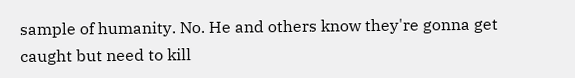sample of humanity. No. He and others know they're gonna get caught but need to kill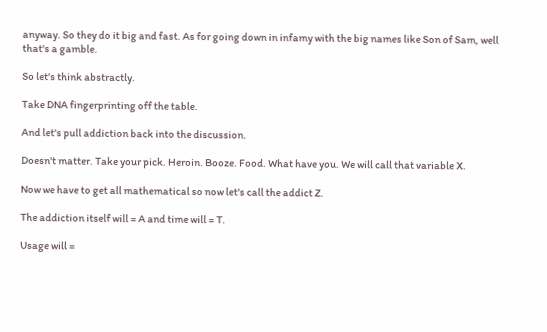anyway. So they do it big and fast. As for going down in infamy with the big names like Son of Sam, well that's a gamble.

So let's think abstractly.

Take DNA fingerprinting off the table.

And let's pull addiction back into the discussion.

Doesn't matter. Take your pick. Heroin. Booze. Food. What have you. We will call that variable X.

Now we have to get all mathematical so now let's call the addict Z.

The addiction itself will = A and time will = T.

Usage will =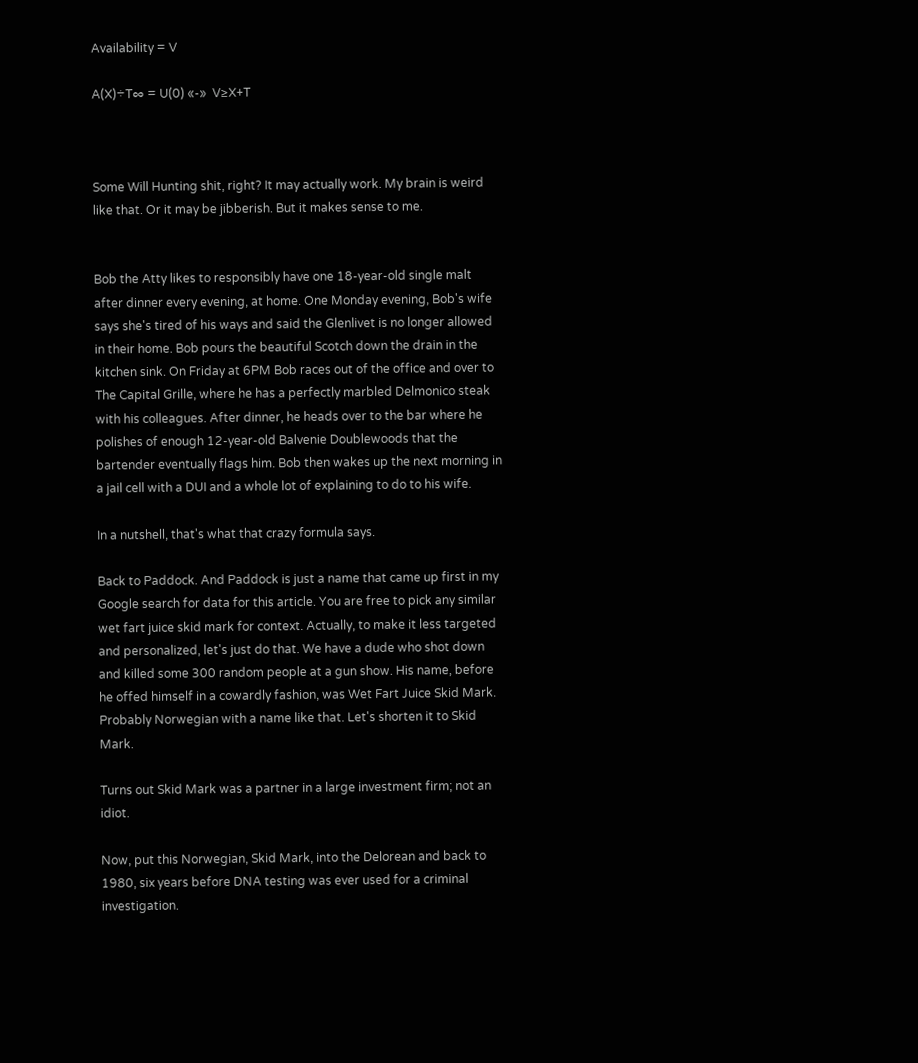Availability = V

A(X)÷T∞ = U(0) «-»  V≥X+T



Some Will Hunting shit, right? It may actually work. My brain is weird like that. Or it may be jibberish. But it makes sense to me.


Bob the Atty likes to responsibly have one 18-year-old single malt after dinner every evening, at home. One Monday evening, Bob's wife says she's tired of his ways and said the Glenlivet is no longer allowed in their home. Bob pours the beautiful Scotch down the drain in the kitchen sink. On Friday at 6PM Bob races out of the office and over to The Capital Grille, where he has a perfectly marbled Delmonico steak with his colleagues. After dinner, he heads over to the bar where he polishes of enough 12-year-old Balvenie Doublewoods that the bartender eventually flags him. Bob then wakes up the next morning in a jail cell with a DUI and a whole lot of explaining to do to his wife.

In a nutshell, that's what that crazy formula says.

Back to Paddock. And Paddock is just a name that came up first in my Google search for data for this article. You are free to pick any similar wet fart juice skid mark for context. Actually, to make it less targeted and personalized, let's just do that. We have a dude who shot down and killed some 300 random people at a gun show. His name, before he offed himself in a cowardly fashion, was Wet Fart Juice Skid Mark. Probably Norwegian with a name like that. Let's shorten it to Skid Mark.

Turns out Skid Mark was a partner in a large investment firm; not an idiot.

Now, put this Norwegian, Skid Mark, into the Delorean and back to 1980, six years before DNA testing was ever used for a criminal investigation.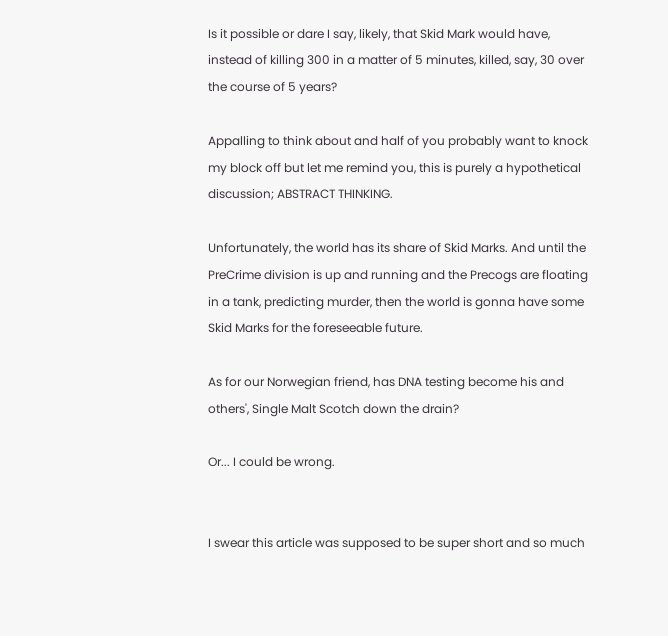Is it possible or dare I say, likely, that Skid Mark would have, instead of killing 300 in a matter of 5 minutes, killed, say, 30 over the course of 5 years?

Appalling to think about and half of you probably want to knock my block off but let me remind you, this is purely a hypothetical discussion; ABSTRACT THINKING.

Unfortunately, the world has its share of Skid Marks. And until the PreCrime division is up and running and the Precogs are floating in a tank, predicting murder, then the world is gonna have some Skid Marks for the foreseeable future.

As for our Norwegian friend, has DNA testing become his and others', Single Malt Scotch down the drain?

Or... I could be wrong.


I swear this article was supposed to be super short and so much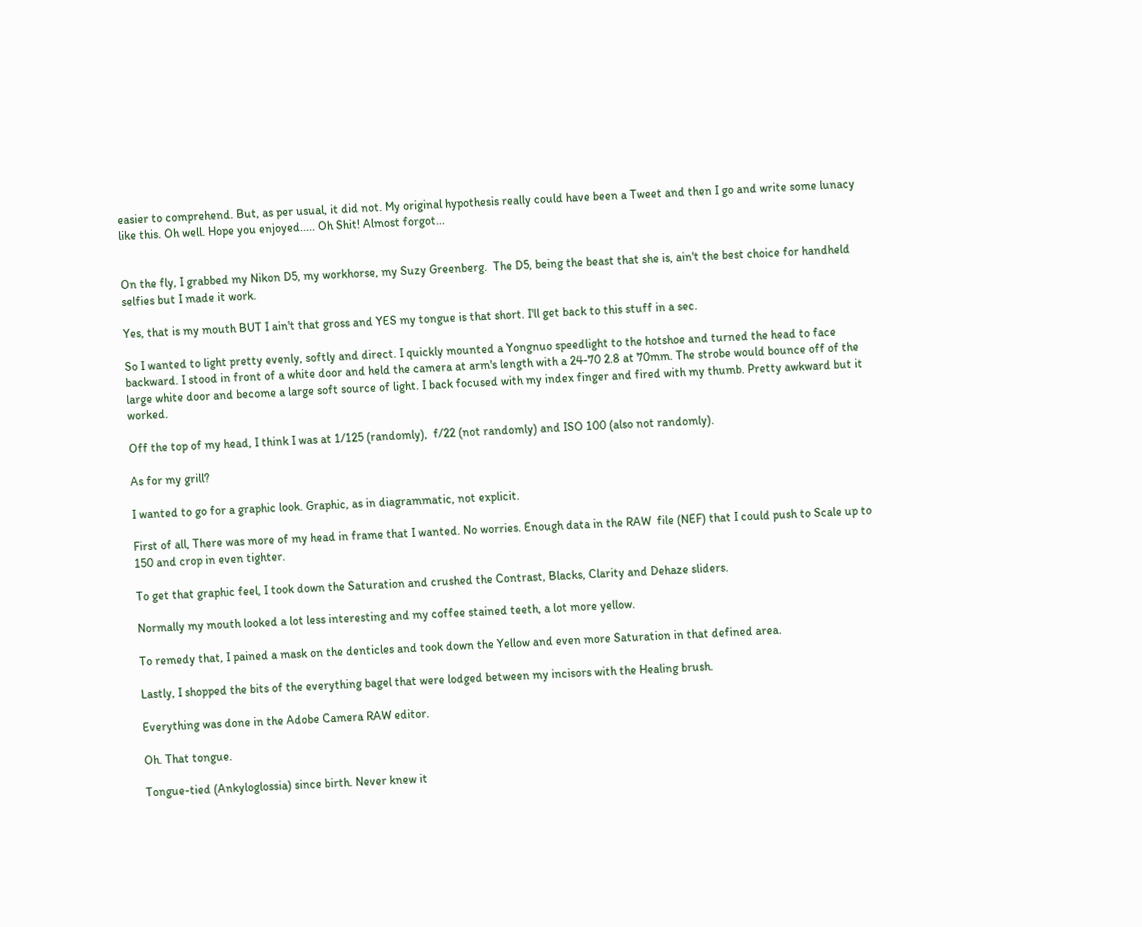easier to comprehend. But, as per usual, it did not. My original hypothesis really could have been a Tweet and then I go and write some lunacy like this. Oh well. Hope you enjoyed..... Oh Shit! Almost forgot...


On the fly, I grabbed my Nikon D5, my workhorse, my Suzy Greenberg.  The D5, being the beast that she is, ain't the best choice for handheld selfies but I made it work.

Yes, that is my mouth BUT I ain't that gross and YES my tongue is that short. I'll get back to this stuff in a sec.

So I wanted to light pretty evenly, softly and direct. I quickly mounted a Yongnuo speedlight to the hotshoe and turned the head to face backward. I stood in front of a white door and held the camera at arm's length with a 24-70 2.8 at 70mm. The strobe would bounce off of the large white door and become a large soft source of light. I back focused with my index finger and fired with my thumb. Pretty awkward but it worked.

Off the top of my head, I think I was at 1/125 (randomly),  f/22 (not randomly) and ISO 100 (also not randomly).

As for my grill?

I wanted to go for a graphic look. Graphic, as in diagrammatic, not explicit.

First of all, There was more of my head in frame that I wanted. No worries. Enough data in the RAW  file (NEF) that I could push to Scale up to 150 and crop in even tighter.

To get that graphic feel, I took down the Saturation and crushed the Contrast, Blacks, Clarity and Dehaze sliders.

Normally my mouth looked a lot less interesting and my coffee stained teeth, a lot more yellow.

To remedy that, I pained a mask on the denticles and took down the Yellow and even more Saturation in that defined area.

Lastly, I shopped the bits of the everything bagel that were lodged between my incisors with the Healing brush.

Everything was done in the Adobe Camera RAW editor.

Oh. That tongue.

Tongue-tied (Ankyloglossia) since birth. Never knew it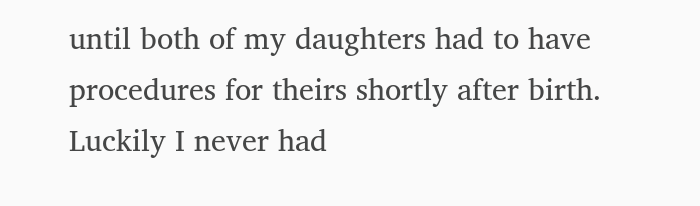until both of my daughters had to have procedures for theirs shortly after birth. Luckily I never had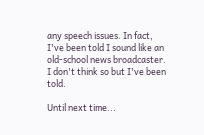any speech issues. In fact, I've been told I sound like an old-school news broadcaster. I don't think so but I've been told.

Until next time...